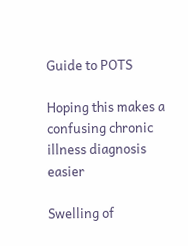Guide to POTS

Hoping this makes a confusing chronic illness diagnosis easier

Swelling of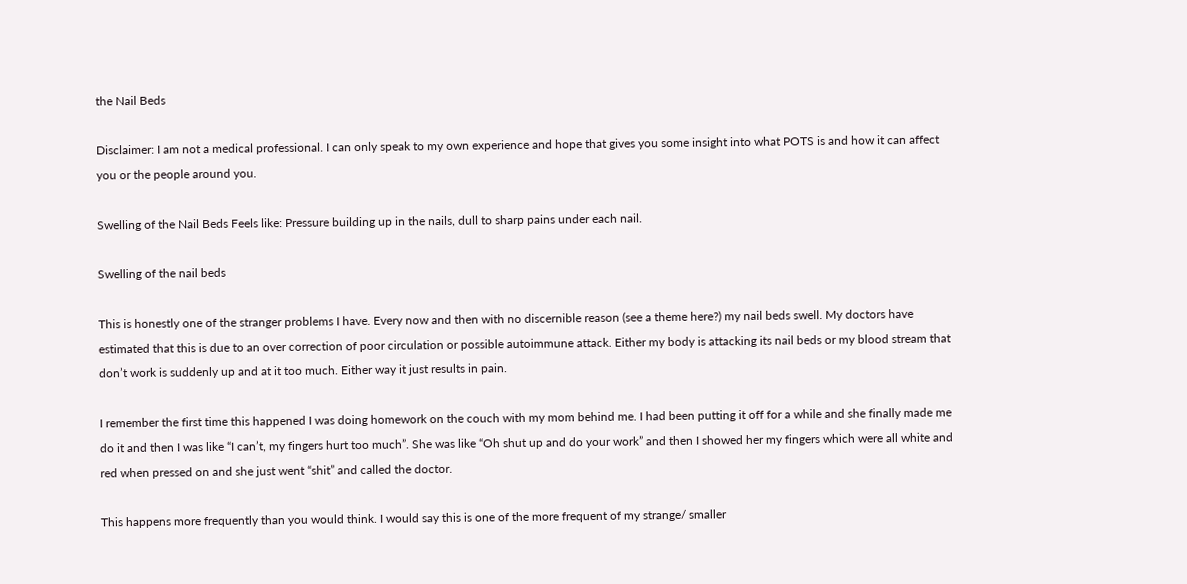the Nail Beds

Disclaimer: I am not a medical professional. I can only speak to my own experience and hope that gives you some insight into what POTS is and how it can affect you or the people around you.

Swelling of the Nail Beds Feels like: Pressure building up in the nails, dull to sharp pains under each nail.

Swelling of the nail beds

This is honestly one of the stranger problems I have. Every now and then with no discernible reason (see a theme here?) my nail beds swell. My doctors have estimated that this is due to an over correction of poor circulation or possible autoimmune attack. Either my body is attacking its nail beds or my blood stream that don’t work is suddenly up and at it too much. Either way it just results in pain.

I remember the first time this happened I was doing homework on the couch with my mom behind me. I had been putting it off for a while and she finally made me do it and then I was like “I can’t, my fingers hurt too much”. She was like “Oh shut up and do your work” and then I showed her my fingers which were all white and red when pressed on and she just went “shit” and called the doctor.

This happens more frequently than you would think. I would say this is one of the more frequent of my strange/ smaller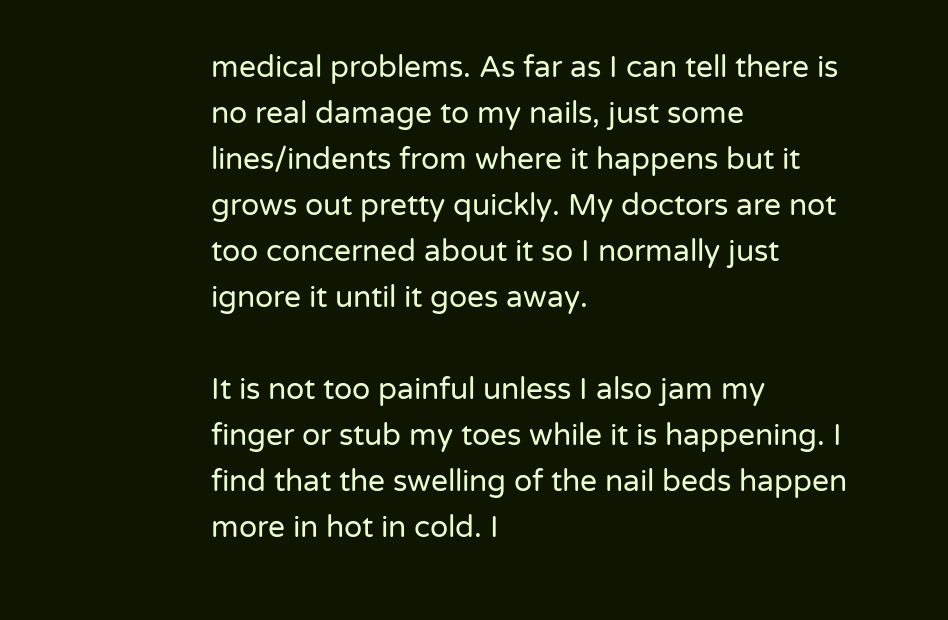medical problems. As far as I can tell there is no real damage to my nails, just some lines/indents from where it happens but it grows out pretty quickly. My doctors are not too concerned about it so I normally just ignore it until it goes away.

It is not too painful unless I also jam my finger or stub my toes while it is happening. I find that the swelling of the nail beds happen more in hot in cold. I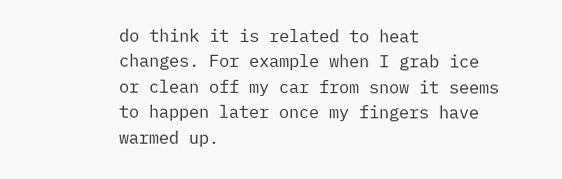do think it is related to heat changes. For example when I grab ice or clean off my car from snow it seems to happen later once my fingers have warmed up.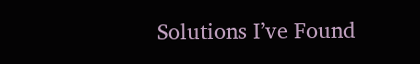Solutions I’ve Found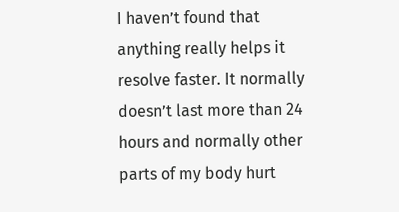I haven’t found that anything really helps it resolve faster. It normally doesn’t last more than 24 hours and normally other parts of my body hurt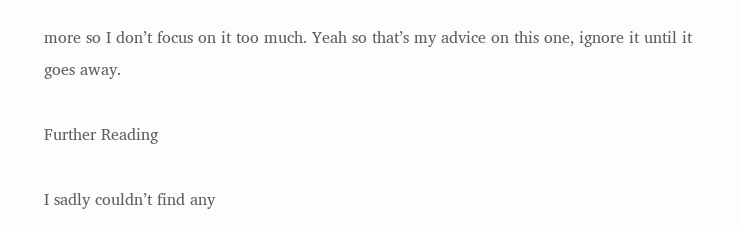more so I don’t focus on it too much. Yeah so that’s my advice on this one, ignore it until it goes away.

Further Reading

I sadly couldn’t find any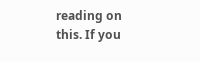reading on this. If you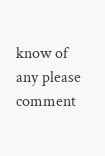know of any please comment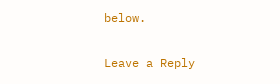below.

Leave a Reply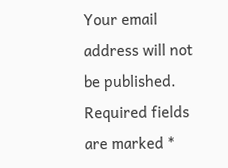Your email address will not be published. Required fields are marked *